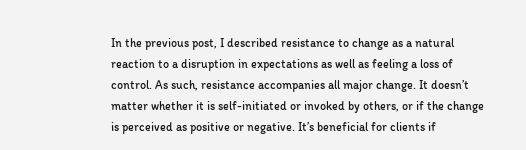In the previous post, I described resistance to change as a natural reaction to a disruption in expectations as well as feeling a loss of control. As such, resistance accompanies all major change. It doesn’t matter whether it is self-initiated or invoked by others, or if the change is perceived as positive or negative. It’s beneficial for clients if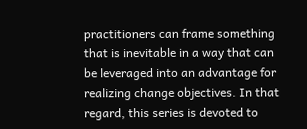practitioners can frame something that is inevitable in a way that can be leveraged into an advantage for realizing change objectives. In that regard, this series is devoted to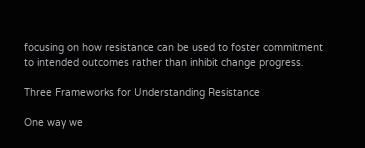focusing on how resistance can be used to foster commitment to intended outcomes rather than inhibit change progress.

Three Frameworks for Understanding Resistance

One way we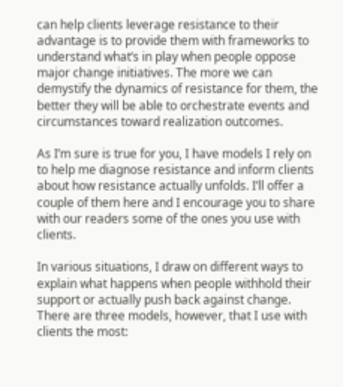can help clients leverage resistance to their advantage is to provide them with frameworks to understand what’s in play when people oppose major change initiatives. The more we can demystify the dynamics of resistance for them, the better they will be able to orchestrate events and circumstances toward realization outcomes.

As I’m sure is true for you, I have models I rely on to help me diagnose resistance and inform clients about how resistance actually unfolds. I’ll offer a couple of them here and I encourage you to share with our readers some of the ones you use with clients.

In various situations, I draw on different ways to explain what happens when people withhold their support or actually push back against change. There are three models, however, that I use with clients the most: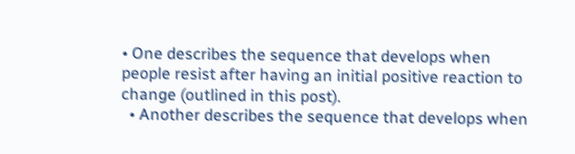• One describes the sequence that develops when people resist after having an initial positive reaction to change (outlined in this post).
  • Another describes the sequence that develops when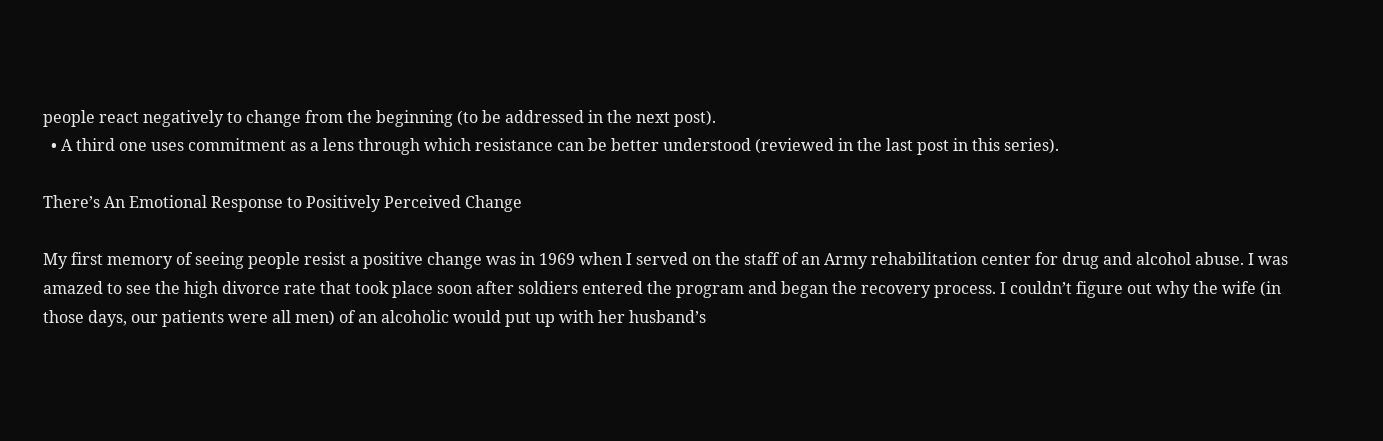people react negatively to change from the beginning (to be addressed in the next post).
  • A third one uses commitment as a lens through which resistance can be better understood (reviewed in the last post in this series).

There’s An Emotional Response to Positively Perceived Change

My first memory of seeing people resist a positive change was in 1969 when I served on the staff of an Army rehabilitation center for drug and alcohol abuse. I was amazed to see the high divorce rate that took place soon after soldiers entered the program and began the recovery process. I couldn’t figure out why the wife (in those days, our patients were all men) of an alcoholic would put up with her husband’s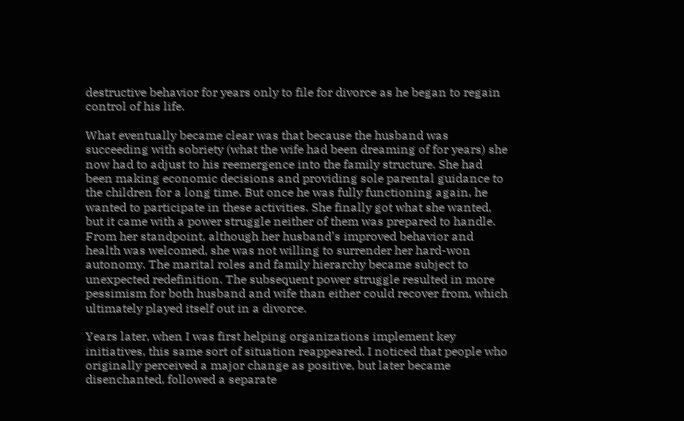destructive behavior for years only to file for divorce as he began to regain control of his life.

What eventually became clear was that because the husband was succeeding with sobriety (what the wife had been dreaming of for years) she now had to adjust to his reemergence into the family structure. She had been making economic decisions and providing sole parental guidance to the children for a long time. But once he was fully functioning again, he wanted to participate in these activities. She finally got what she wanted, but it came with a power struggle neither of them was prepared to handle. From her standpoint, although her husband’s improved behavior and health was welcomed, she was not willing to surrender her hard-won autonomy. The marital roles and family hierarchy became subject to unexpected redefinition. The subsequent power struggle resulted in more pessimism for both husband and wife than either could recover from, which ultimately played itself out in a divorce.

Years later, when I was first helping organizations implement key initiatives, this same sort of situation reappeared. I noticed that people who originally perceived a major change as positive, but later became disenchanted, followed a separate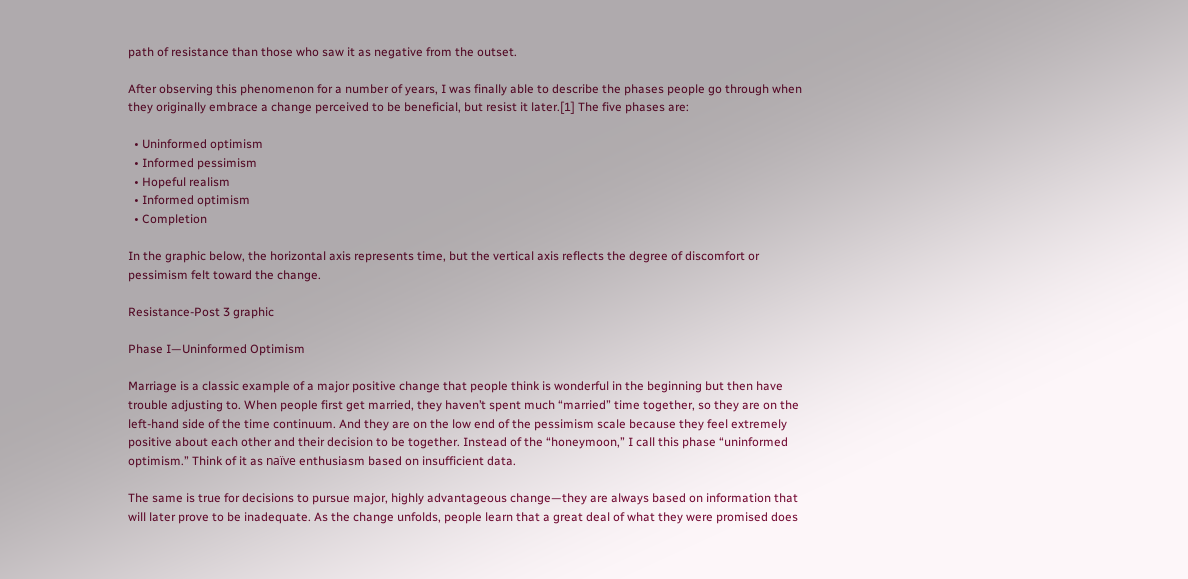path of resistance than those who saw it as negative from the outset.

After observing this phenomenon for a number of years, I was finally able to describe the phases people go through when they originally embrace a change perceived to be beneficial, but resist it later.[1] The five phases are:

  • Uninformed optimism
  • Informed pessimism
  • Hopeful realism
  • Informed optimism
  • Completion

In the graphic below, the horizontal axis represents time, but the vertical axis reflects the degree of discomfort or pessimism felt toward the change.

Resistance-Post 3 graphic

Phase I—Uninformed Optimism

Marriage is a classic example of a major positive change that people think is wonderful in the beginning but then have trouble adjusting to. When people first get married, they haven’t spent much “married” time together, so they are on the left-hand side of the time continuum. And they are on the low end of the pessimism scale because they feel extremely positive about each other and their decision to be together. Instead of the “honeymoon,” I call this phase “uninformed optimism.” Think of it as naïve enthusiasm based on insufficient data.

The same is true for decisions to pursue major, highly advantageous change—they are always based on information that will later prove to be inadequate. As the change unfolds, people learn that a great deal of what they were promised does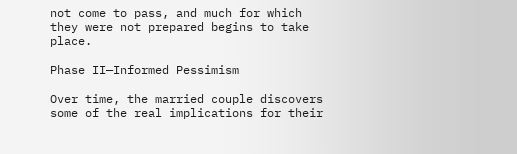not come to pass, and much for which they were not prepared begins to take place.

Phase II—Informed Pessimism

Over time, the married couple discovers some of the real implications for their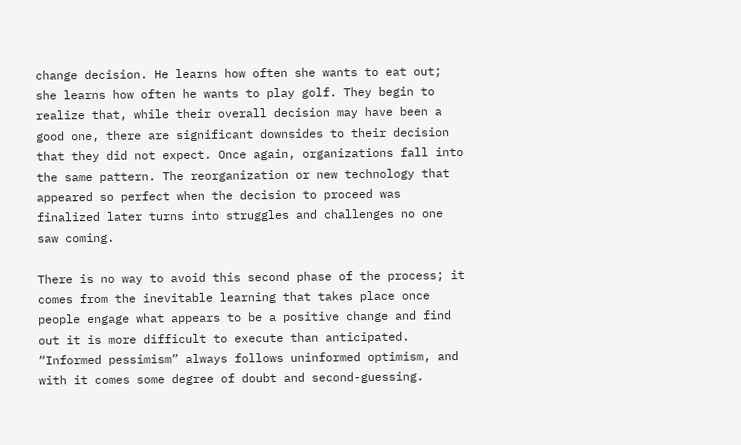change decision. He learns how often she wants to eat out; she learns how often he wants to play golf. They begin to realize that, while their overall decision may have been a good one, there are significant downsides to their decision that they did not expect. Once again, organizations fall into the same pattern. The reorganization or new technology that appeared so perfect when the decision to proceed was finalized later turns into struggles and challenges no one saw coming.

There is no way to avoid this second phase of the process; it comes from the inevitable learning that takes place once people engage what appears to be a positive change and find out it is more difficult to execute than anticipated. “Informed pessimism” always follows uninformed optimism, and with it comes some degree of doubt and second-guessing.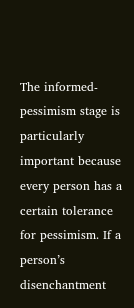The informed-pessimism stage is particularly important because every person has a certain tolerance for pessimism. If a person’s disenchantment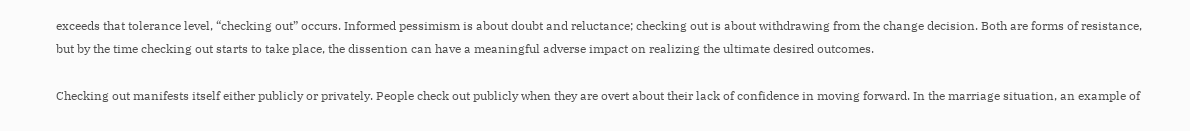exceeds that tolerance level, “checking out” occurs. Informed pessimism is about doubt and reluctance; checking out is about withdrawing from the change decision. Both are forms of resistance, but by the time checking out starts to take place, the dissention can have a meaningful adverse impact on realizing the ultimate desired outcomes.

Checking out manifests itself either publicly or privately. People check out publicly when they are overt about their lack of confidence in moving forward. In the marriage situation, an example of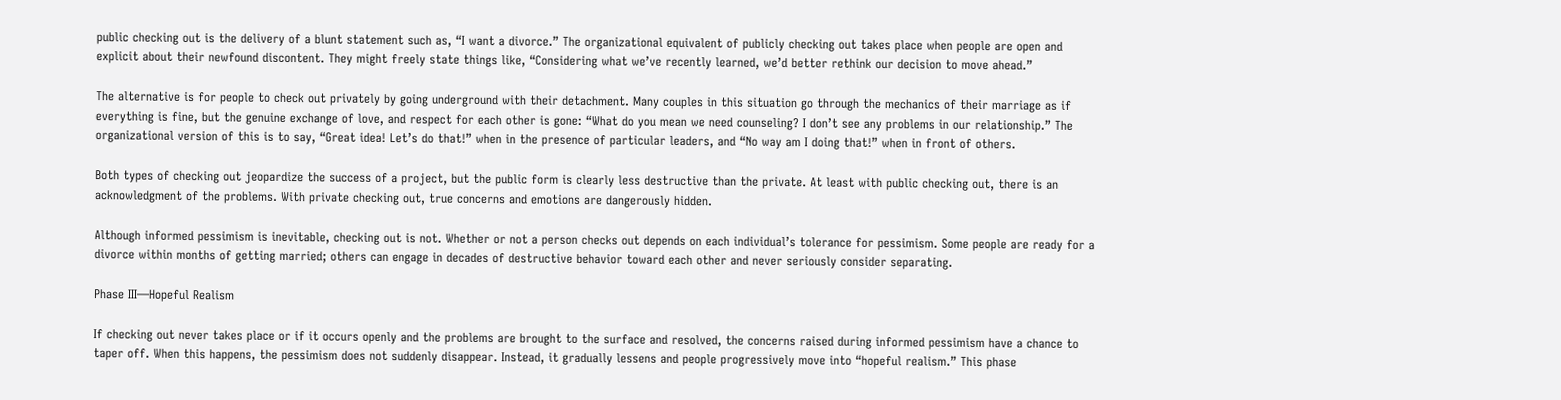public checking out is the delivery of a blunt statement such as, “I want a divorce.” The organizational equivalent of publicly checking out takes place when people are open and explicit about their newfound discontent. They might freely state things like, “Considering what we’ve recently learned, we’d better rethink our decision to move ahead.”

The alternative is for people to check out privately by going underground with their detachment. Many couples in this situation go through the mechanics of their marriage as if everything is fine, but the genuine exchange of love, and respect for each other is gone: “What do you mean we need counseling? I don’t see any problems in our relationship.” The organizational version of this is to say, “Great idea! Let’s do that!” when in the presence of particular leaders, and “No way am I doing that!” when in front of others.

Both types of checking out jeopardize the success of a project, but the public form is clearly less destructive than the private. At least with public checking out, there is an acknowledgment of the problems. With private checking out, true concerns and emotions are dangerously hidden.

Although informed pessimism is inevitable, checking out is not. Whether or not a person checks out depends on each individual’s tolerance for pessimism. Some people are ready for a divorce within months of getting married; others can engage in decades of destructive behavior toward each other and never seriously consider separating.

Phase III—Hopeful Realism

If checking out never takes place or if it occurs openly and the problems are brought to the surface and resolved, the concerns raised during informed pessimism have a chance to taper off. When this happens, the pessimism does not suddenly disappear. Instead, it gradually lessens and people progressively move into “hopeful realism.” This phase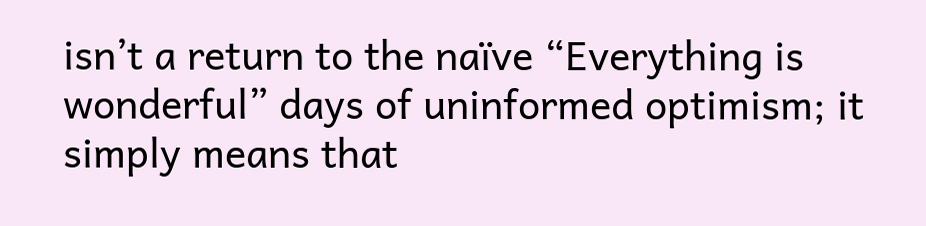isn’t a return to the naïve “Everything is wonderful” days of uninformed optimism; it simply means that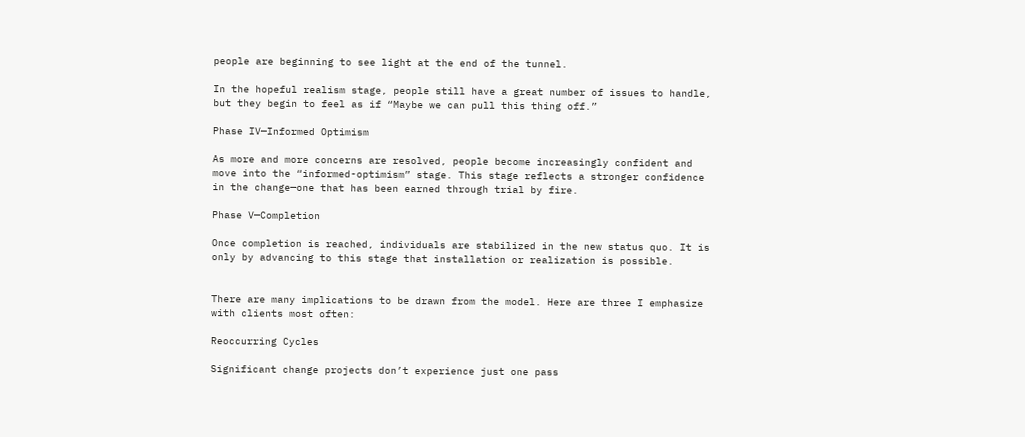people are beginning to see light at the end of the tunnel.

In the hopeful realism stage, people still have a great number of issues to handle, but they begin to feel as if “Maybe we can pull this thing off.”

Phase IV—Informed Optimism

As more and more concerns are resolved, people become increasingly confident and move into the “informed-optimism” stage. This stage reflects a stronger confidence in the change—one that has been earned through trial by fire.

Phase V—Completion

Once completion is reached, individuals are stabilized in the new status quo. It is only by advancing to this stage that installation or realization is possible.


There are many implications to be drawn from the model. Here are three I emphasize with clients most often:

Reoccurring Cycles

Significant change projects don’t experience just one pass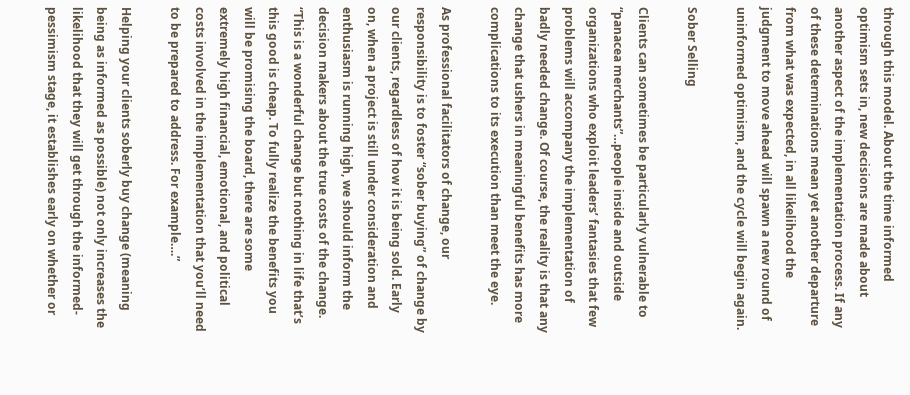through this model. About the time informed optimism sets in, new decisions are made about another aspect of the implementation process. If any of these determinations mean yet another departure from what was expected, in all likelihood the judgment to move ahead will spawn a new round of uninformed optimism, and the cycle will begin again.

Sober Selling

Clients can sometimes be particularly vulnerable to “panacea merchants”…people inside and outside organizations who exploit leaders’ fantasies that few problems will accompany the implementation of badly needed change. Of course, the reality is that any change that ushers in meaningful benefits has more complications to its execution than meet the eye.

As professional facilitators of change, our responsibility is to foster “sober buying” of change by our clients, regardless of how it is being sold. Early on, when a project is still under consideration and enthusiasm is running high, we should inform the decision makers about the true costs of the change. “This is a wonderful change but nothing in life that’s this good is cheap. To fully realize the benefits you will be promising the board, there are some extremely high financial, emotional, and political costs involved in the implementation that you’ll need to be prepared to address. For example….”

Helping your clients soberly buy change (meaning being as informed as possible) not only increases the likelihood that they will get through the informed-pessimism stage, it establishes early on whether or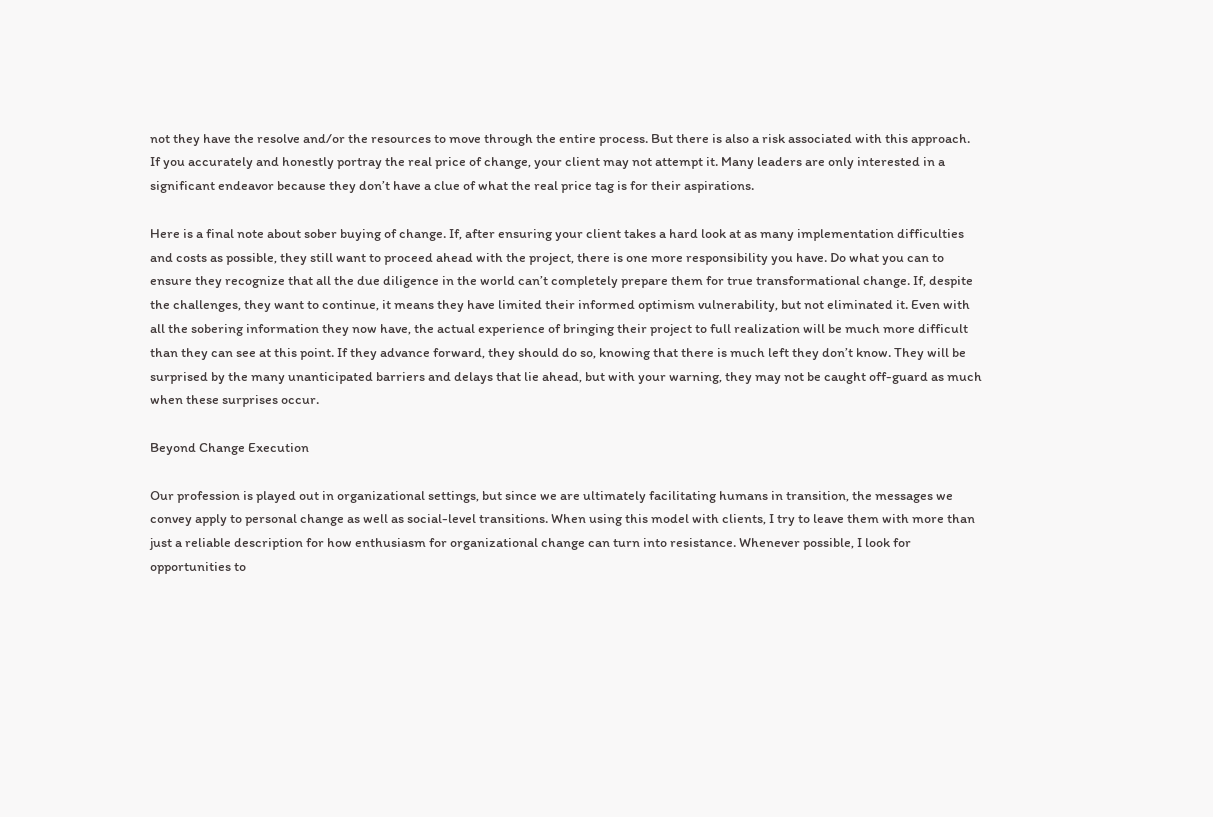not they have the resolve and/or the resources to move through the entire process. But there is also a risk associated with this approach. If you accurately and honestly portray the real price of change, your client may not attempt it. Many leaders are only interested in a significant endeavor because they don’t have a clue of what the real price tag is for their aspirations.

Here is a final note about sober buying of change. If, after ensuring your client takes a hard look at as many implementation difficulties and costs as possible, they still want to proceed ahead with the project, there is one more responsibility you have. Do what you can to ensure they recognize that all the due diligence in the world can’t completely prepare them for true transformational change. If, despite the challenges, they want to continue, it means they have limited their informed optimism vulnerability, but not eliminated it. Even with all the sobering information they now have, the actual experience of bringing their project to full realization will be much more difficult than they can see at this point. If they advance forward, they should do so, knowing that there is much left they don’t know. They will be surprised by the many unanticipated barriers and delays that lie ahead, but with your warning, they may not be caught off-guard as much when these surprises occur.

Beyond Change Execution

Our profession is played out in organizational settings, but since we are ultimately facilitating humans in transition, the messages we convey apply to personal change as well as social-level transitions. When using this model with clients, I try to leave them with more than just a reliable description for how enthusiasm for organizational change can turn into resistance. Whenever possible, I look for opportunities to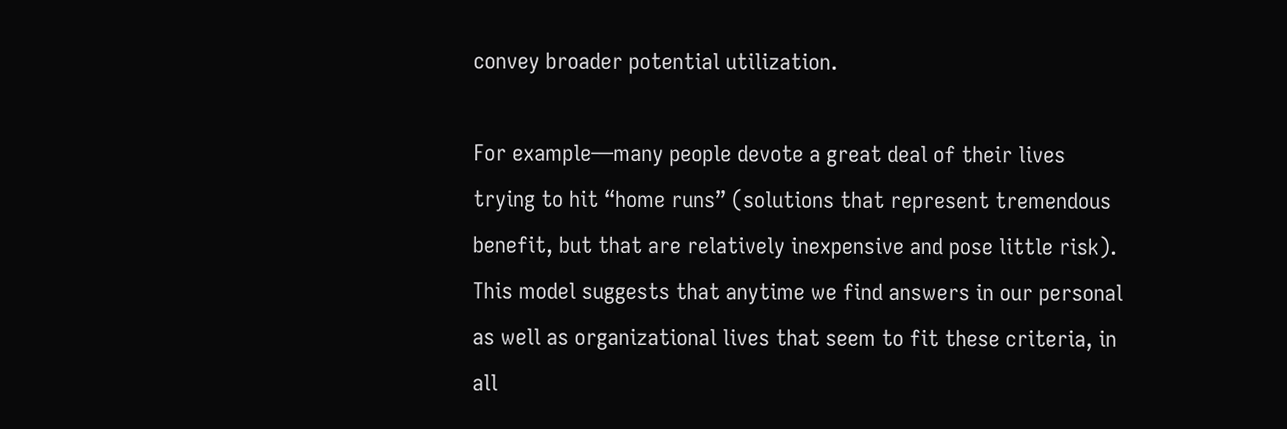convey broader potential utilization.

For example—many people devote a great deal of their lives trying to hit “home runs” (solutions that represent tremendous benefit, but that are relatively inexpensive and pose little risk). This model suggests that anytime we find answers in our personal as well as organizational lives that seem to fit these criteria, in all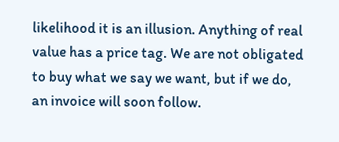likelihood it is an illusion. Anything of real value has a price tag. We are not obligated to buy what we say we want, but if we do, an invoice will soon follow.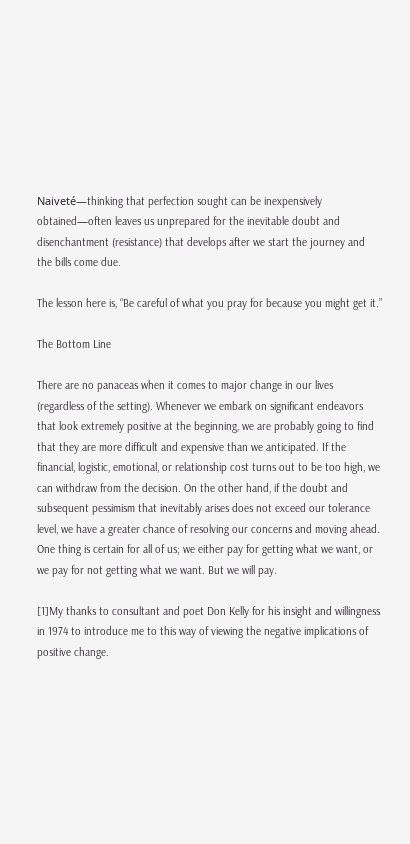Naiveté—thinking that perfection sought can be inexpensively obtained—often leaves us unprepared for the inevitable doubt and disenchantment (resistance) that develops after we start the journey and the bills come due.

The lesson here is, “Be careful of what you pray for because you might get it.”

The Bottom Line

There are no panaceas when it comes to major change in our lives (regardless of the setting). Whenever we embark on significant endeavors that look extremely positive at the beginning, we are probably going to find that they are more difficult and expensive than we anticipated. If the financial, logistic, emotional, or relationship cost turns out to be too high, we can withdraw from the decision. On the other hand, if the doubt and subsequent pessimism that inevitably arises does not exceed our tolerance level, we have a greater chance of resolving our concerns and moving ahead. One thing is certain for all of us; we either pay for getting what we want, or we pay for not getting what we want. But we will pay.

[1]My thanks to consultant and poet Don Kelly for his insight and willingness in 1974 to introduce me to this way of viewing the negative implications of positive change.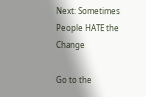Next: Sometimes People HATE the Change

Go to the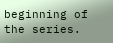beginning of the series.